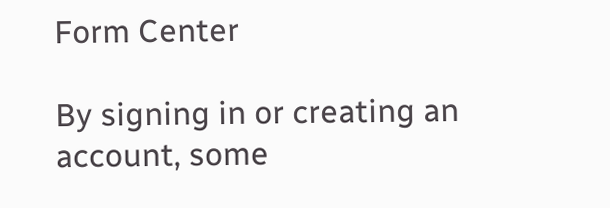Form Center

By signing in or creating an account, some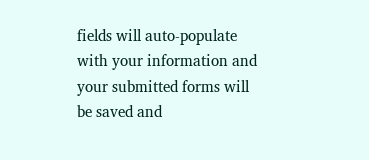fields will auto-populate with your information and your submitted forms will be saved and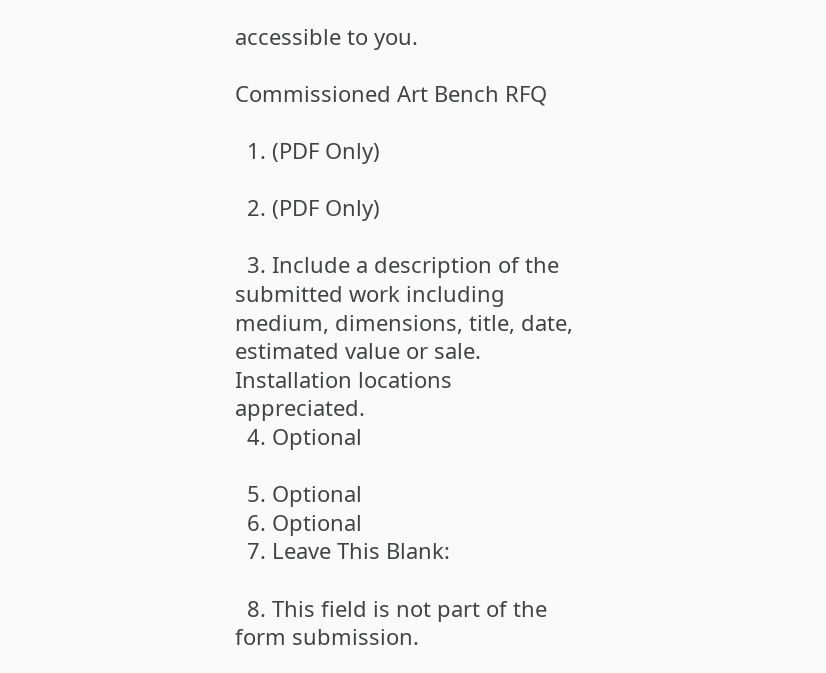accessible to you.

Commissioned Art Bench RFQ

  1. (PDF Only)

  2. (PDF Only)

  3. Include a description of the submitted work including medium, dimensions, title, date, estimated value or sale. Installation locations appreciated.
  4. Optional

  5. Optional
  6. Optional
  7. Leave This Blank:

  8. This field is not part of the form submission.